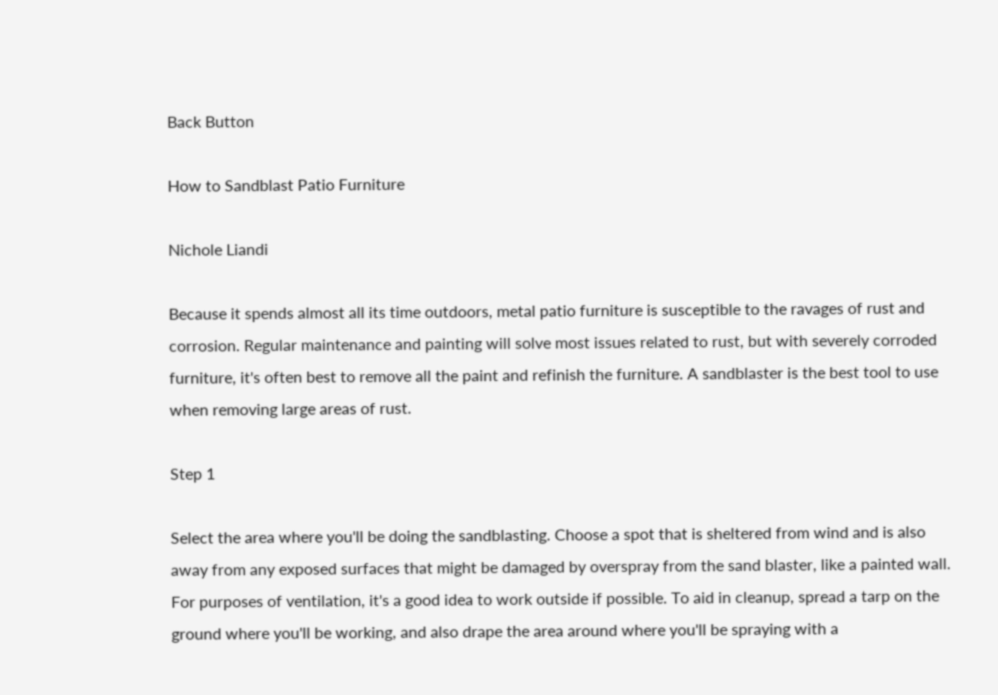Back Button

How to Sandblast Patio Furniture

Nichole Liandi

Because it spends almost all its time outdoors, metal patio furniture is susceptible to the ravages of rust and corrosion. Regular maintenance and painting will solve most issues related to rust, but with severely corroded furniture, it's often best to remove all the paint and refinish the furniture. A sandblaster is the best tool to use when removing large areas of rust.

Step 1

Select the area where you'll be doing the sandblasting. Choose a spot that is sheltered from wind and is also away from any exposed surfaces that might be damaged by overspray from the sand blaster, like a painted wall. For purposes of ventilation, it's a good idea to work outside if possible. To aid in cleanup, spread a tarp on the ground where you'll be working, and also drape the area around where you'll be spraying with a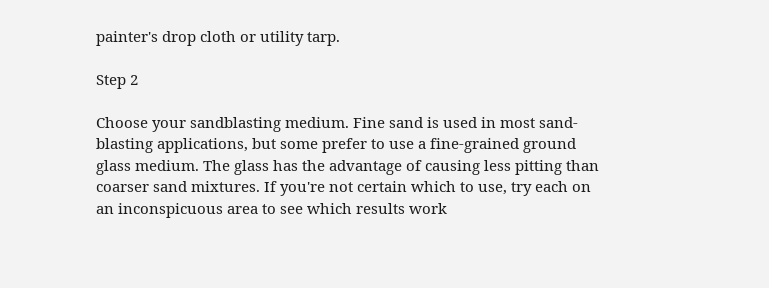painter's drop cloth or utility tarp.

Step 2

Choose your sandblasting medium. Fine sand is used in most sand-blasting applications, but some prefer to use a fine-grained ground glass medium. The glass has the advantage of causing less pitting than coarser sand mixtures. If you're not certain which to use, try each on an inconspicuous area to see which results work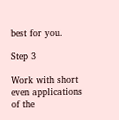best for you.

Step 3

Work with short even applications of the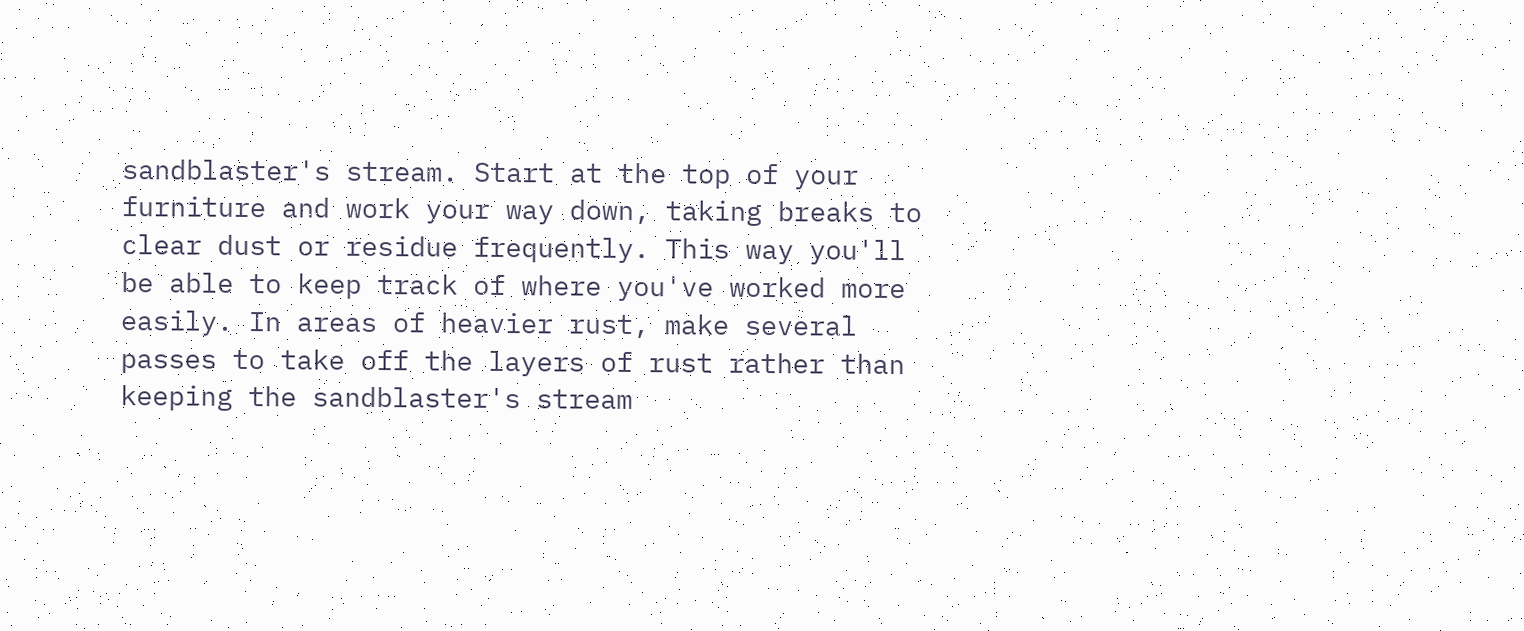sandblaster's stream. Start at the top of your furniture and work your way down, taking breaks to clear dust or residue frequently. This way you'll be able to keep track of where you've worked more easily. In areas of heavier rust, make several passes to take off the layers of rust rather than keeping the sandblaster's stream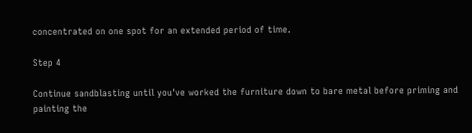concentrated on one spot for an extended period of time.

Step 4

Continue sandblasting until you've worked the furniture down to bare metal before priming and painting the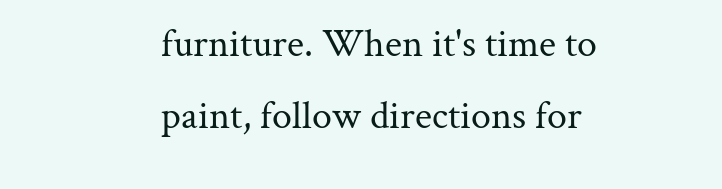furniture. When it's time to paint, follow directions for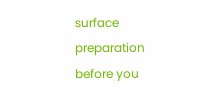surface preparation before you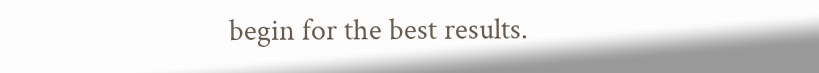begin for the best results.